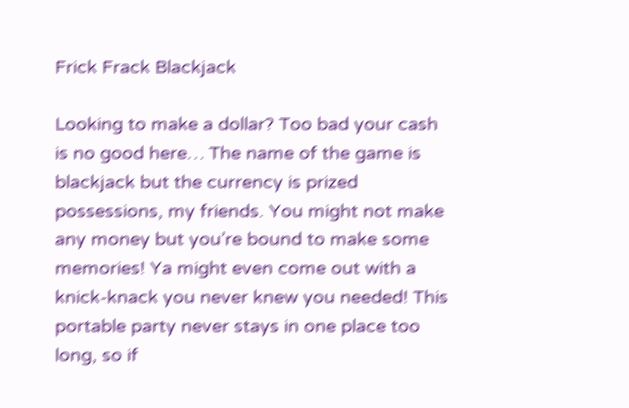Frick Frack Blackjack

Looking to make a dollar? Too bad your cash is no good here… The name of the game is blackjack but the currency is prized possessions, my friends. You might not make any money but you’re bound to make some memories! Ya might even come out with a knick-knack you never knew you needed! This portable party never stays in one place too long, so if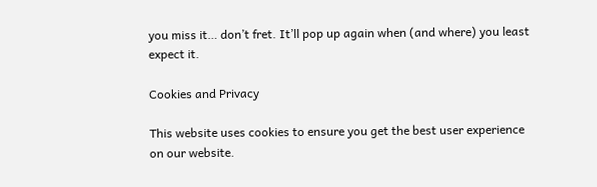you miss it… don’t fret. It’ll pop up again when (and where) you least expect it.

Cookies and Privacy

This website uses cookies to ensure you get the best user experience on our website.